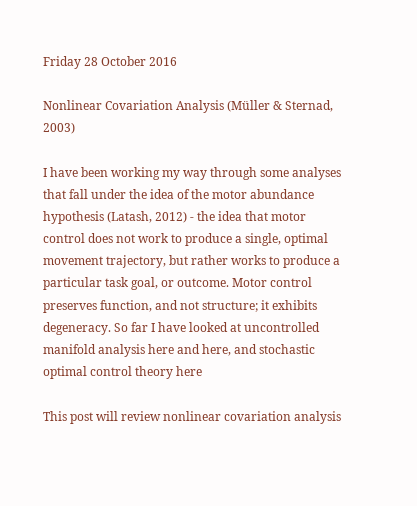Friday 28 October 2016

Nonlinear Covariation Analysis (Müller & Sternad, 2003)

I have been working my way through some analyses that fall under the idea of the motor abundance hypothesis (Latash, 2012) - the idea that motor control does not work to produce a single, optimal movement trajectory, but rather works to produce a particular task goal, or outcome. Motor control preserves function, and not structure; it exhibits degeneracy. So far I have looked at uncontrolled manifold analysis here and here, and stochastic optimal control theory here

This post will review nonlinear covariation analysis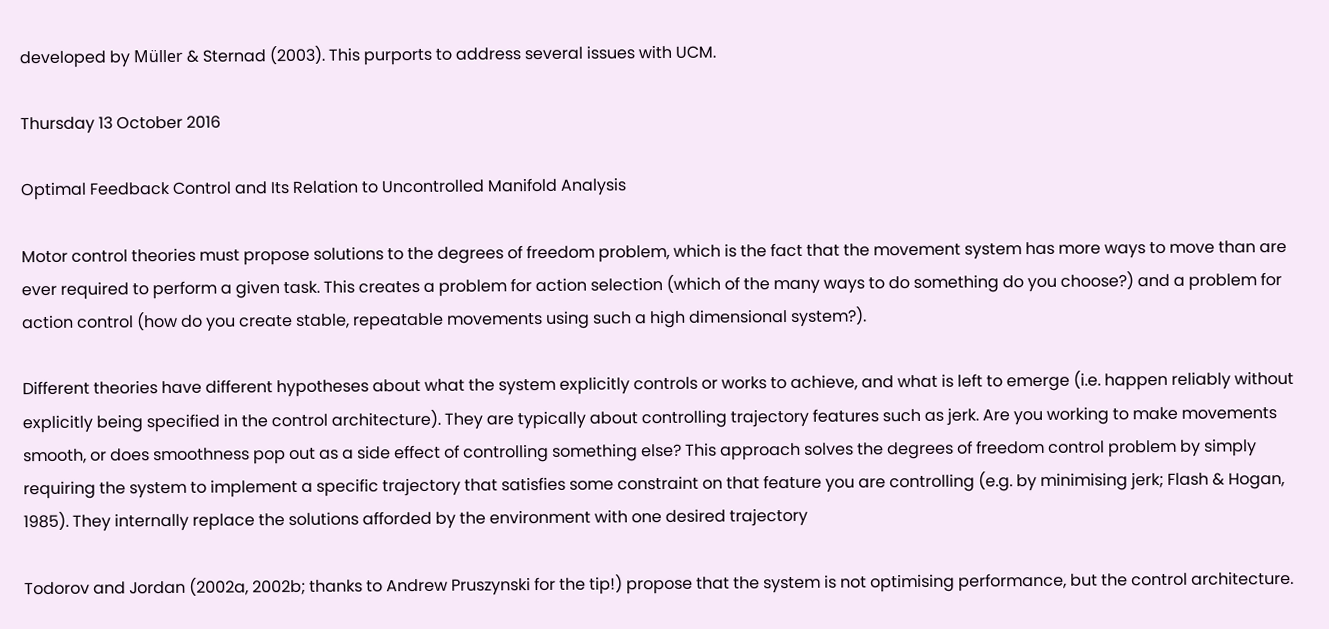developed by Müller & Sternad (2003). This purports to address several issues with UCM.

Thursday 13 October 2016

Optimal Feedback Control and Its Relation to Uncontrolled Manifold Analysis

Motor control theories must propose solutions to the degrees of freedom problem, which is the fact that the movement system has more ways to move than are ever required to perform a given task. This creates a problem for action selection (which of the many ways to do something do you choose?) and a problem for action control (how do you create stable, repeatable movements using such a high dimensional system?).

Different theories have different hypotheses about what the system explicitly controls or works to achieve, and what is left to emerge (i.e. happen reliably without explicitly being specified in the control architecture). They are typically about controlling trajectory features such as jerk. Are you working to make movements smooth, or does smoothness pop out as a side effect of controlling something else? This approach solves the degrees of freedom control problem by simply requiring the system to implement a specific trajectory that satisfies some constraint on that feature you are controlling (e.g. by minimising jerk; Flash & Hogan, 1985). They internally replace the solutions afforded by the environment with one desired trajectory

Todorov and Jordan (2002a, 2002b; thanks to Andrew Pruszynski for the tip!) propose that the system is not optimising performance, but the control architecture.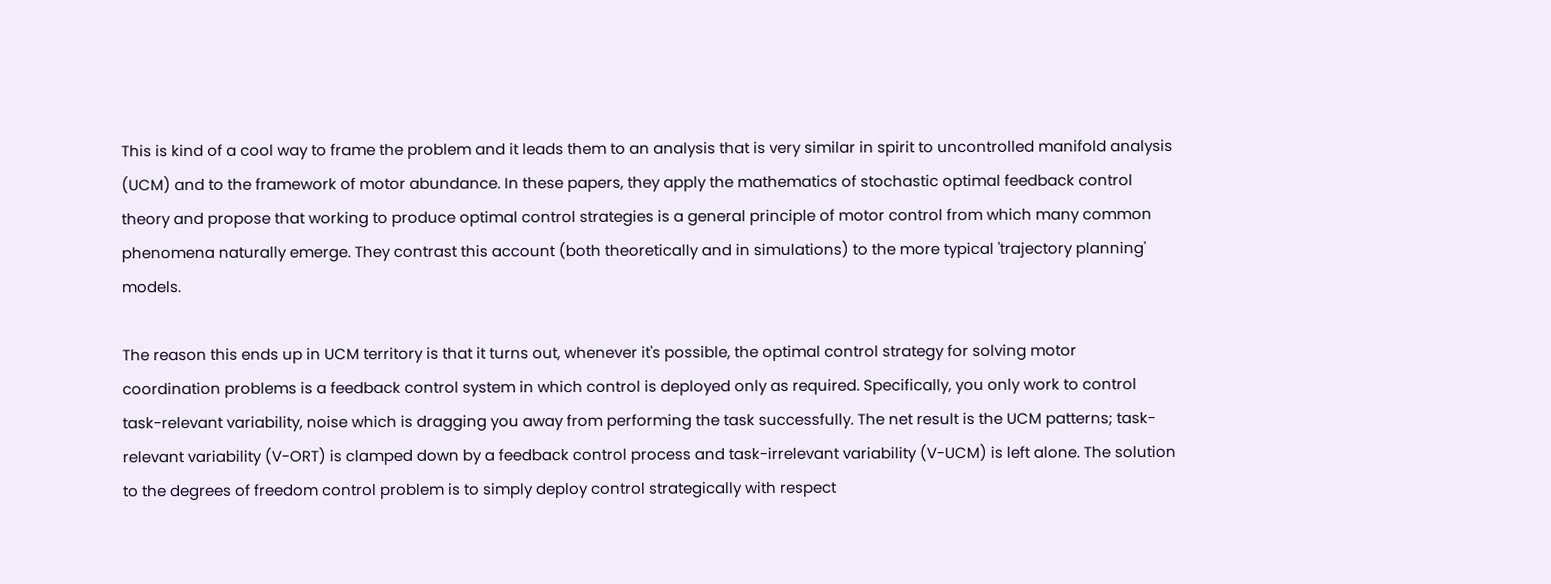This is kind of a cool way to frame the problem and it leads them to an analysis that is very similar in spirit to uncontrolled manifold analysis (UCM) and to the framework of motor abundance. In these papers, they apply the mathematics of stochastic optimal feedback control theory and propose that working to produce optimal control strategies is a general principle of motor control from which many common phenomena naturally emerge. They contrast this account (both theoretically and in simulations) to the more typical 'trajectory planning' models.

The reason this ends up in UCM territory is that it turns out, whenever it's possible, the optimal control strategy for solving motor coordination problems is a feedback control system in which control is deployed only as required. Specifically, you only work to control task-relevant variability, noise which is dragging you away from performing the task successfully. The net result is the UCM patterns; task-relevant variability (V-ORT) is clamped down by a feedback control process and task-irrelevant variability (V-UCM) is left alone. The solution to the degrees of freedom control problem is to simply deploy control strategically with respect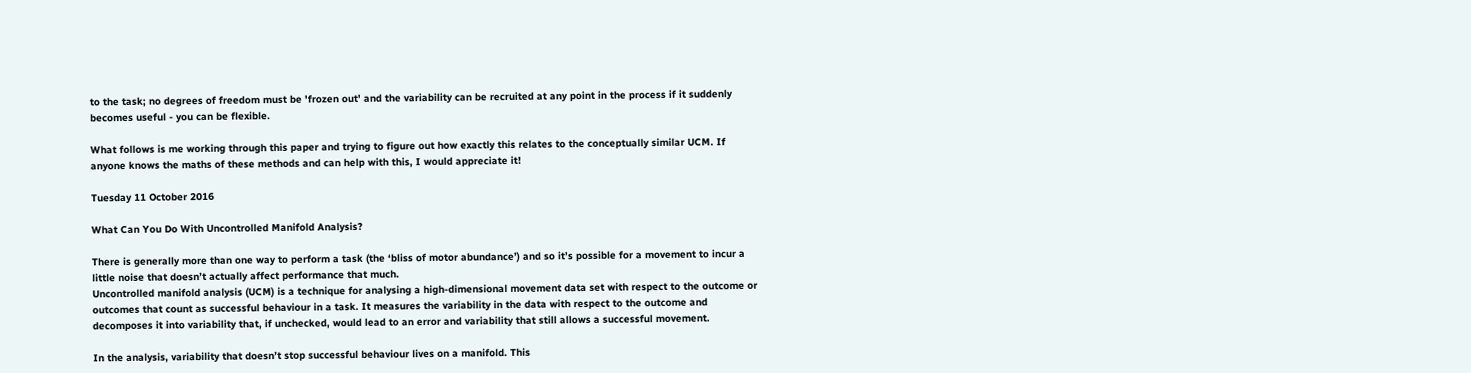to the task; no degrees of freedom must be 'frozen out' and the variability can be recruited at any point in the process if it suddenly becomes useful - you can be flexible.

What follows is me working through this paper and trying to figure out how exactly this relates to the conceptually similar UCM. If anyone knows the maths of these methods and can help with this, I would appreciate it!

Tuesday 11 October 2016

What Can You Do With Uncontrolled Manifold Analysis?

There is generally more than one way to perform a task (the ‘bliss of motor abundance’) and so it’s possible for a movement to incur a little noise that doesn’t actually affect performance that much.
Uncontrolled manifold analysis (UCM) is a technique for analysing a high-dimensional movement data set with respect to the outcome or outcomes that count as successful behaviour in a task. It measures the variability in the data with respect to the outcome and decomposes it into variability that, if unchecked, would lead to an error and variability that still allows a successful movement.

In the analysis, variability that doesn’t stop successful behaviour lives on a manifold. This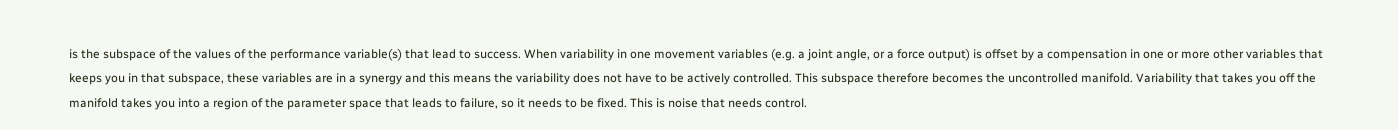is the subspace of the values of the performance variable(s) that lead to success. When variability in one movement variables (e.g. a joint angle, or a force output) is offset by a compensation in one or more other variables that keeps you in that subspace, these variables are in a synergy and this means the variability does not have to be actively controlled. This subspace therefore becomes the uncontrolled manifold. Variability that takes you off the manifold takes you into a region of the parameter space that leads to failure, so it needs to be fixed. This is noise that needs control.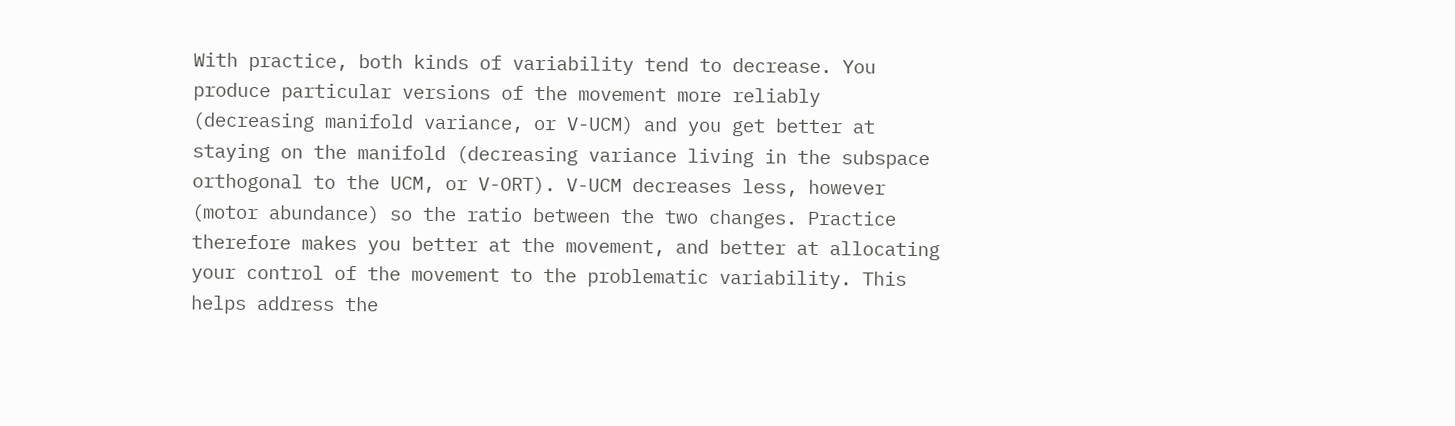With practice, both kinds of variability tend to decrease. You produce particular versions of the movement more reliably (decreasing manifold variance, or V-UCM) and you get better at staying on the manifold (decreasing variance living in the subspace orthogonal to the UCM, or V-ORT). V-UCM decreases less, however (motor abundance) so the ratio between the two changes. Practice therefore makes you better at the movement, and better at allocating your control of the movement to the problematic variability. This helps address the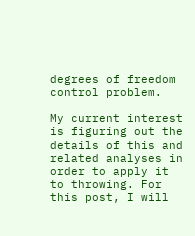degrees of freedom control problem.

My current interest is figuring out the details of this and related analyses in order to apply it to throwing. For this post, I will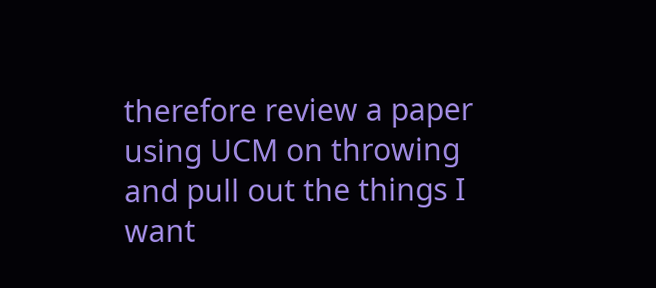therefore review a paper using UCM on throwing and pull out the things I want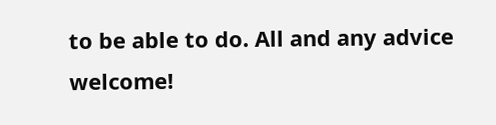to be able to do. All and any advice welcome!